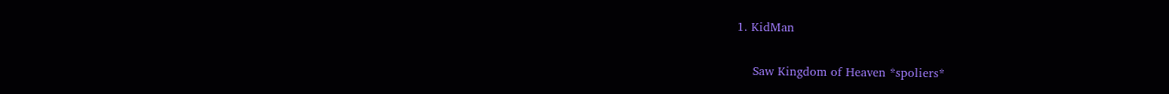1. KidMan

    Saw Kingdom of Heaven *spoliers*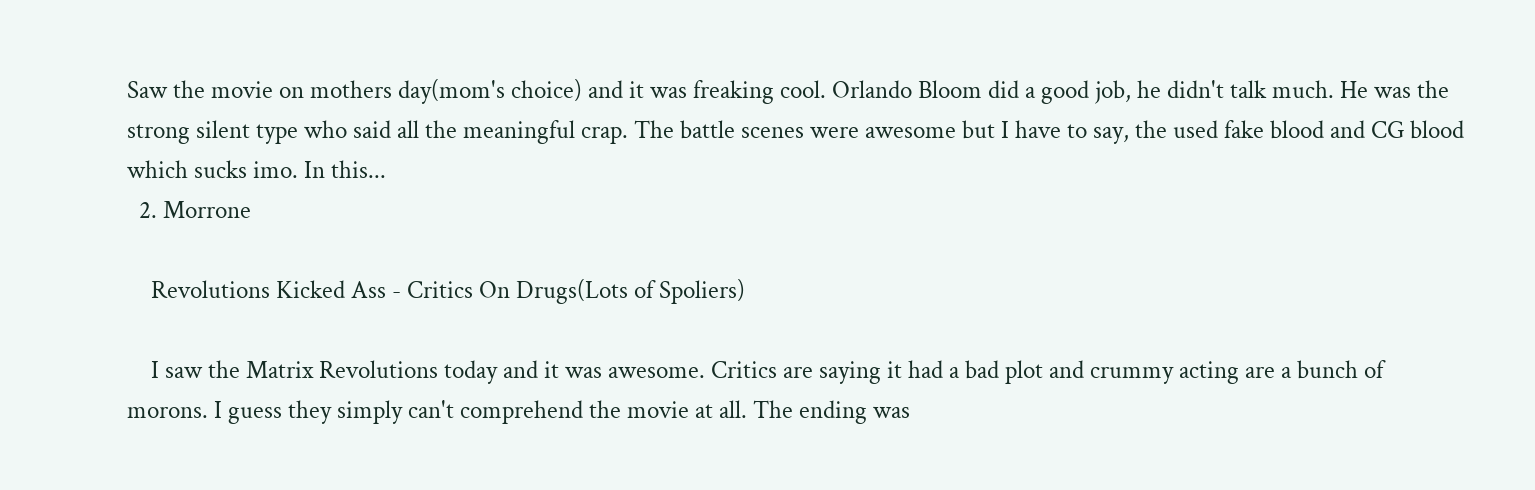Saw the movie on mothers day(mom's choice) and it was freaking cool. Orlando Bloom did a good job, he didn't talk much. He was the strong silent type who said all the meaningful crap. The battle scenes were awesome but I have to say, the used fake blood and CG blood which sucks imo. In this...
  2. Morrone

    Revolutions Kicked Ass - Critics On Drugs(Lots of Spoliers)

    I saw the Matrix Revolutions today and it was awesome. Critics are saying it had a bad plot and crummy acting are a bunch of morons. I guess they simply can't comprehend the movie at all. The ending was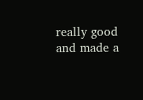really good and made a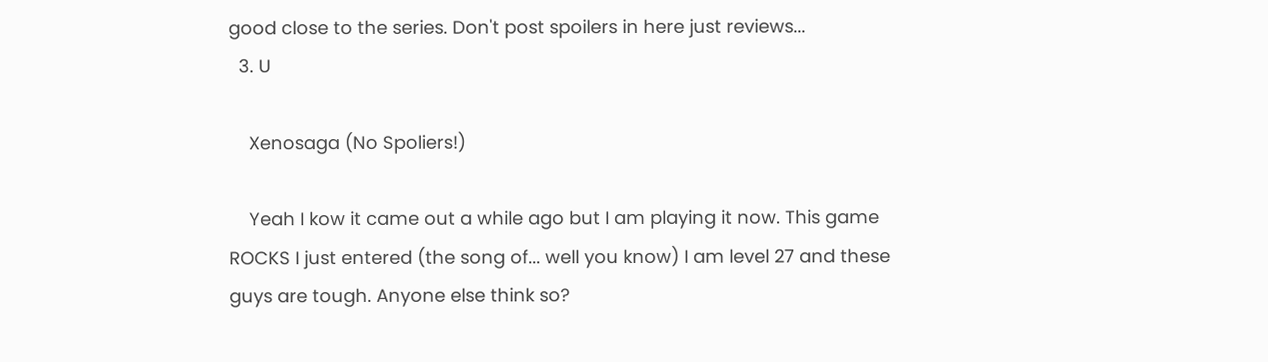good close to the series. Don't post spoilers in here just reviews...
  3. U

    Xenosaga (No Spoliers!)

    Yeah I kow it came out a while ago but I am playing it now. This game ROCKS I just entered (the song of... well you know) I am level 27 and these guys are tough. Anyone else think so?